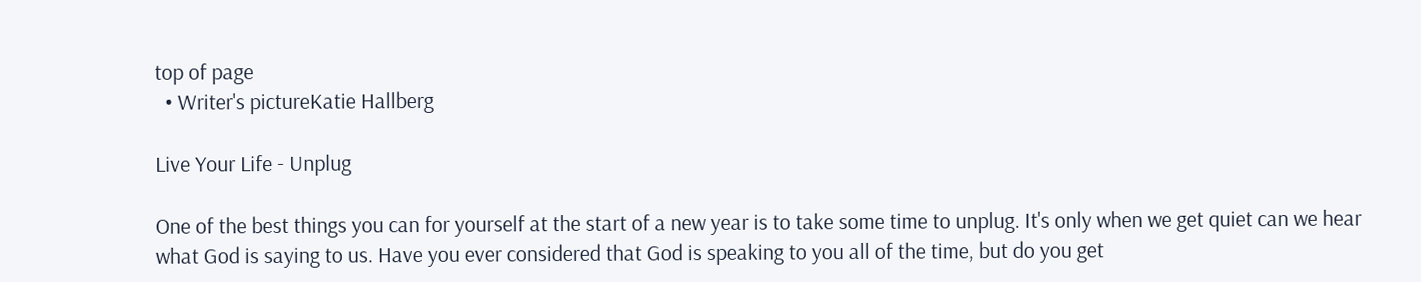top of page
  • Writer's pictureKatie Hallberg

Live Your Life - Unplug

One of the best things you can for yourself at the start of a new year is to take some time to unplug. It's only when we get quiet can we hear what God is saying to us. Have you ever considered that God is speaking to you all of the time, but do you get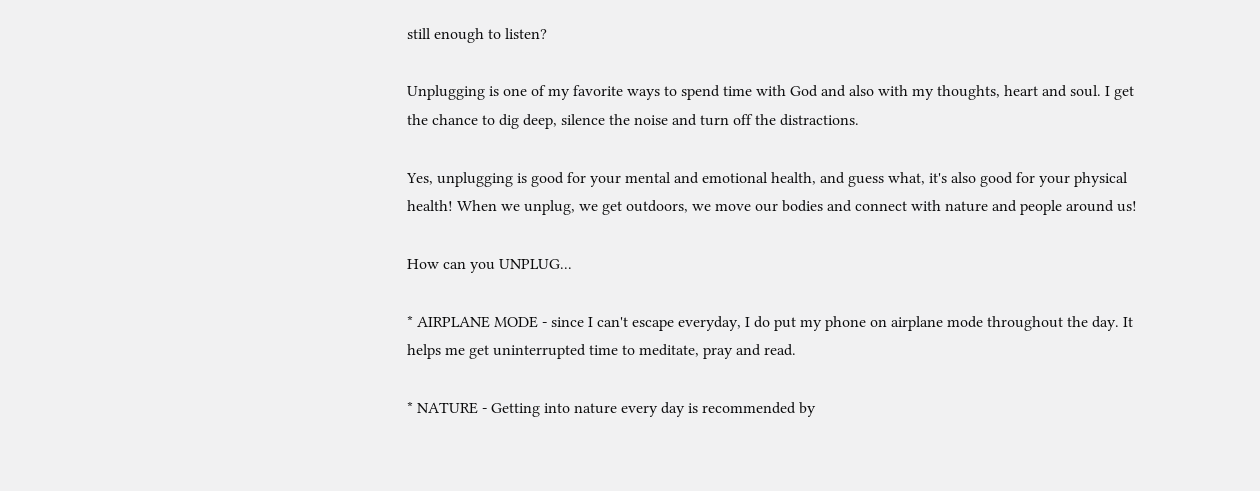still enough to listen?

Unplugging is one of my favorite ways to spend time with God and also with my thoughts, heart and soul. I get the chance to dig deep, silence the noise and turn off the distractions.

Yes, unplugging is good for your mental and emotional health, and guess what, it's also good for your physical health! When we unplug, we get outdoors, we move our bodies and connect with nature and people around us!

How can you UNPLUG...

* AIRPLANE MODE - since I can't escape everyday, I do put my phone on airplane mode throughout the day. It helps me get uninterrupted time to meditate, pray and read.

* NATURE - Getting into nature every day is recommended by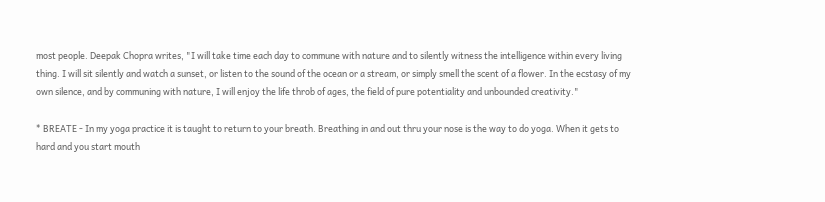most people. Deepak Chopra writes, "I will take time each day to commune with nature and to silently witness the intelligence within every living thing. I will sit silently and watch a sunset, or listen to the sound of the ocean or a stream, or simply smell the scent of a flower. In the ecstasy of my own silence, and by communing with nature, I will enjoy the life throb of ages, the field of pure potentiality and unbounded creativity."

* BREATE - In my yoga practice it is taught to return to your breath. Breathing in and out thru your nose is the way to do yoga. When it gets to hard and you start mouth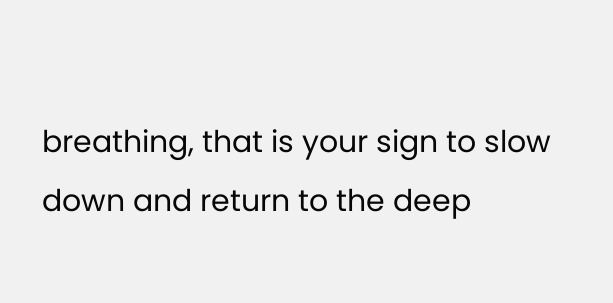breathing, that is your sign to slow down and return to the deep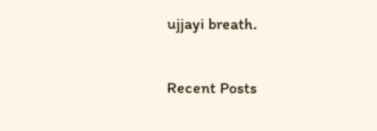ujjayi breath.

Recent Posts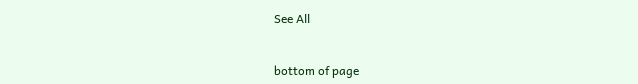See All


bottom of page